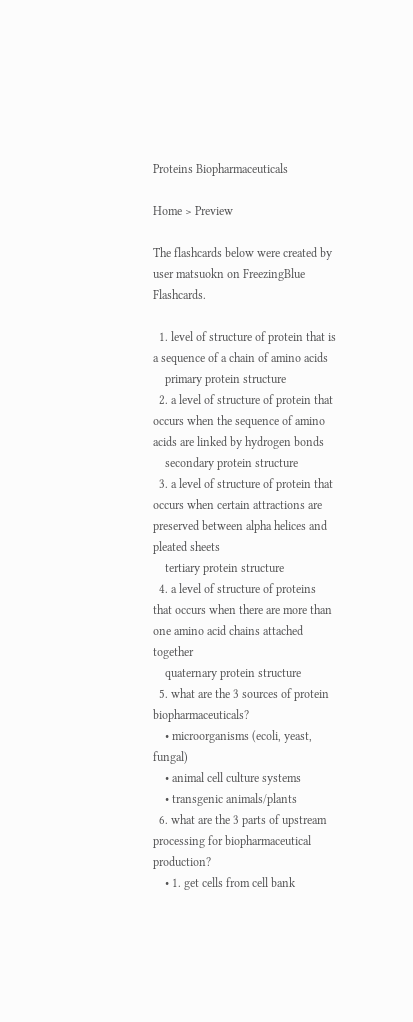Proteins Biopharmaceuticals

Home > Preview

The flashcards below were created by user matsuokn on FreezingBlue Flashcards.

  1. level of structure of protein that is a sequence of a chain of amino acids
    primary protein structure
  2. a level of structure of protein that occurs when the sequence of amino acids are linked by hydrogen bonds
    secondary protein structure
  3. a level of structure of protein that occurs when certain attractions are preserved between alpha helices and pleated sheets
    tertiary protein structure
  4. a level of structure of proteins that occurs when there are more than one amino acid chains attached together
    quaternary protein structure
  5. what are the 3 sources of protein biopharmaceuticals?
    • microorganisms (ecoli, yeast, fungal)
    • animal cell culture systems
    • transgenic animals/plants
  6. what are the 3 parts of upstream processing for biopharmaceutical production?
    • 1. get cells from cell bank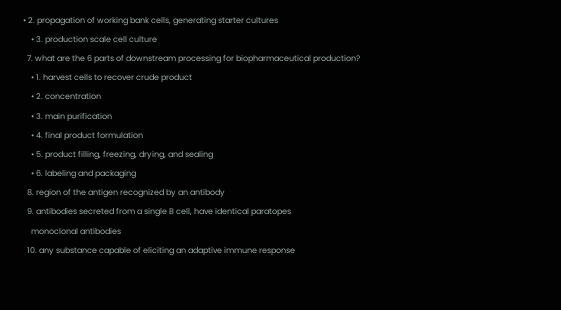• 2. propagation of working bank cells, generating starter cultures
    • 3. production scale cell culture
  7. what are the 6 parts of downstream processing for biopharmaceutical production?
    • 1. harvest cells to recover crude product
    • 2. concentration
    • 3. main purification
    • 4. final product formulation
    • 5. product filling, freezing, drying, and sealing
    • 6. labeling and packaging
  8. region of the antigen recognized by an antibody
  9. antibodies secreted from a single B cell, have identical paratopes
    monoclonal antibodies
  10. any substance capable of eliciting an adaptive immune response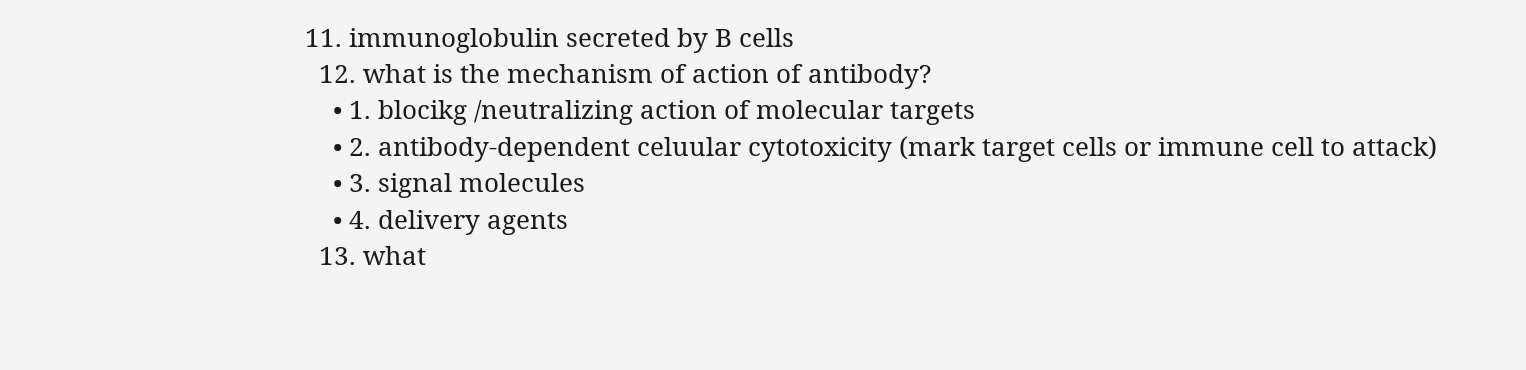11. immunoglobulin secreted by B cells
  12. what is the mechanism of action of antibody?
    • 1. blocikg /neutralizing action of molecular targets
    • 2. antibody-dependent celuular cytotoxicity (mark target cells or immune cell to attack)
    • 3. signal molecules
    • 4. delivery agents
  13. what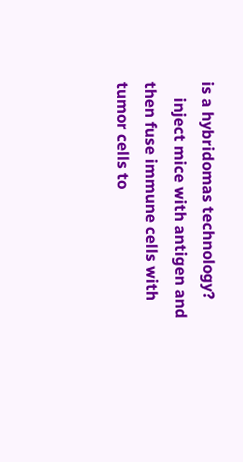is a hybridomas technology?
    inject mice with antigen and then fuse immune cells with tumor cells to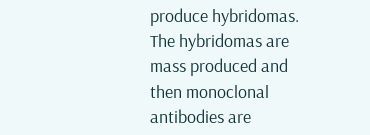produce hybridomas. The hybridomas are mass produced and then monoclonal antibodies are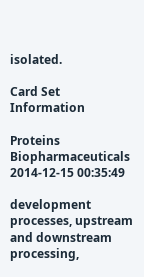isolated.

Card Set Information

Proteins Biopharmaceuticals
2014-12-15 00:35:49

development processes, upstream and downstream processing,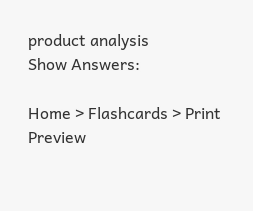product analysis
Show Answers:

Home > Flashcards > Print Preview